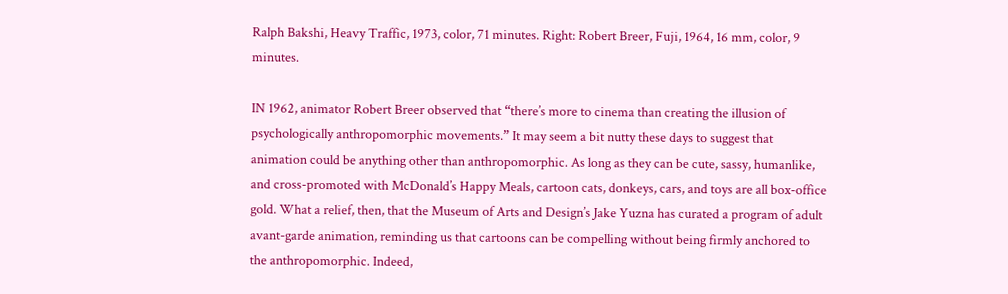Ralph Bakshi, Heavy Traffic, 1973, color, 71 minutes. Right: Robert Breer, Fuji, 1964, 16 mm, color, 9 minutes.

IN 1962, animator Robert Breer observed that “there’s more to cinema than creating the illusion of psychologically anthropomorphic movements.” It may seem a bit nutty these days to suggest that animation could be anything other than anthropomorphic. As long as they can be cute, sassy, humanlike, and cross-promoted with McDonald’s Happy Meals, cartoon cats, donkeys, cars, and toys are all box-office gold. What a relief, then, that the Museum of Arts and Design’s Jake Yuzna has curated a program of adult avant-garde animation, reminding us that cartoons can be compelling without being firmly anchored to the anthropomorphic. Indeed,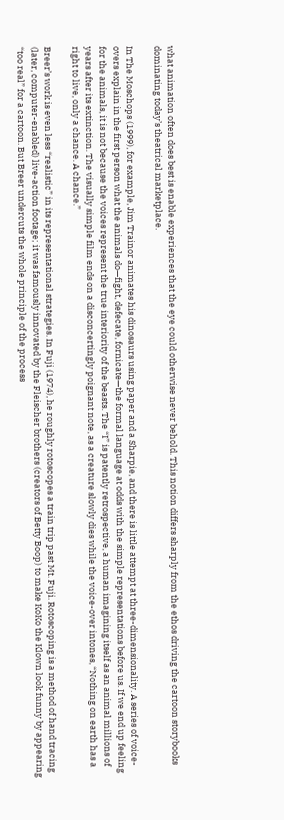what animation often does best is enable experiences that the eye could otherwise never behold. This notion differs sharply from the ethos driving the cartoon storybooks dominating today’s theatrical marketplace.

In The Moschops (1999), for example, Jim Trainor animates his dinosaurs using paper and a Sharpie, and there is little attempt at three-dimensionality. A series of voice-overs explain in the first person what the animals do—fight, defecate, fornicate—the formal language at odds with the simple representations before us. If we end up feeling for the animals, it is not because the voices represent the true interiority of the beasts. The “I” is patently retrospective, a human imagining itself as an animal millions of years after its extinction. The visually simple film ends on a disconcertingly poignant note, as a creature slowly dies while the voice-over intones, “Nothing on earth has a right to live, only a chance. A chance.”

Breer’s work is even less “realistic” in its representational strategies. In Fuji (1974), he roughly rotoscopes a train trip past Mt. Fuji. Rotoscoping is a method of hand tracing (later, computer-enabled) live-action footage; it was famously innovated by the Fleischer brothers (creators of Betty Boop) to make KoKo the Klown look funny by appearing “too real” for a cartoon. But Breer undercuts the whole principle of the process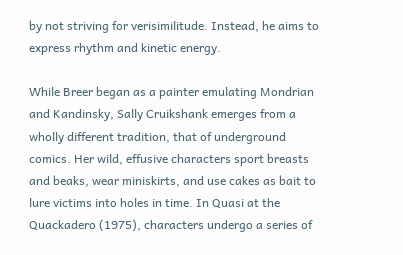by not striving for verisimilitude. Instead, he aims to express rhythm and kinetic energy.

While Breer began as a painter emulating Mondrian and Kandinsky, Sally Cruikshank emerges from a wholly different tradition, that of underground comics. Her wild, effusive characters sport breasts and beaks, wear miniskirts, and use cakes as bait to lure victims into holes in time. In Quasi at the Quackadero (1975), characters undergo a series of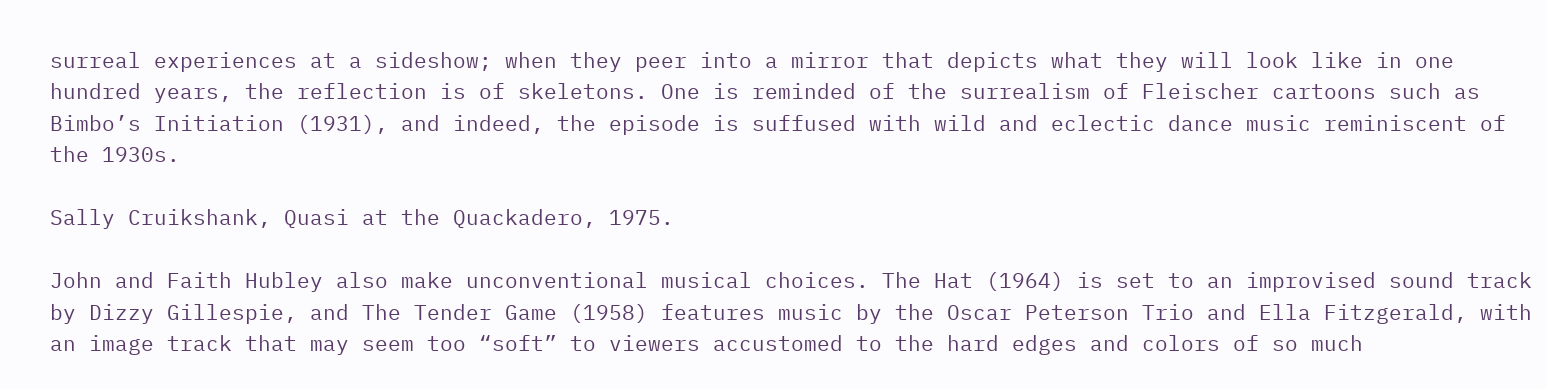surreal experiences at a sideshow; when they peer into a mirror that depicts what they will look like in one hundred years, the reflection is of skeletons. One is reminded of the surrealism of Fleischer cartoons such as Bimbo’s Initiation (1931), and indeed, the episode is suffused with wild and eclectic dance music reminiscent of the 1930s.

Sally Cruikshank, Quasi at the Quackadero, 1975.

John and Faith Hubley also make unconventional musical choices. The Hat (1964) is set to an improvised sound track by Dizzy Gillespie, and The Tender Game (1958) features music by the Oscar Peterson Trio and Ella Fitzgerald, with an image track that may seem too “soft” to viewers accustomed to the hard edges and colors of so much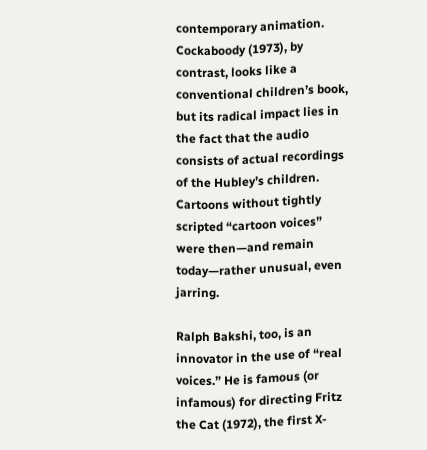contemporary animation. Cockaboody (1973), by contrast, looks like a conventional children’s book, but its radical impact lies in the fact that the audio consists of actual recordings of the Hubley’s children. Cartoons without tightly scripted “cartoon voices” were then—and remain today—rather unusual, even jarring.

Ralph Bakshi, too, is an innovator in the use of “real voices.” He is famous (or infamous) for directing Fritz the Cat (1972), the first X-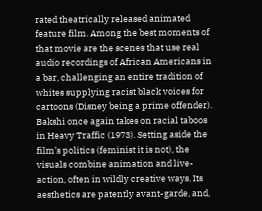rated theatrically released animated feature film. Among the best moments of that movie are the scenes that use real audio recordings of African Americans in a bar, challenging an entire tradition of whites supplying racist black voices for cartoons (Disney being a prime offender). Bakshi once again takes on racial taboos in Heavy Traffic (1973). Setting aside the film’s politics (feminist it is not), the visuals combine animation and live-action, often in wildly creative ways. Its aesthetics are patently avant-garde, and,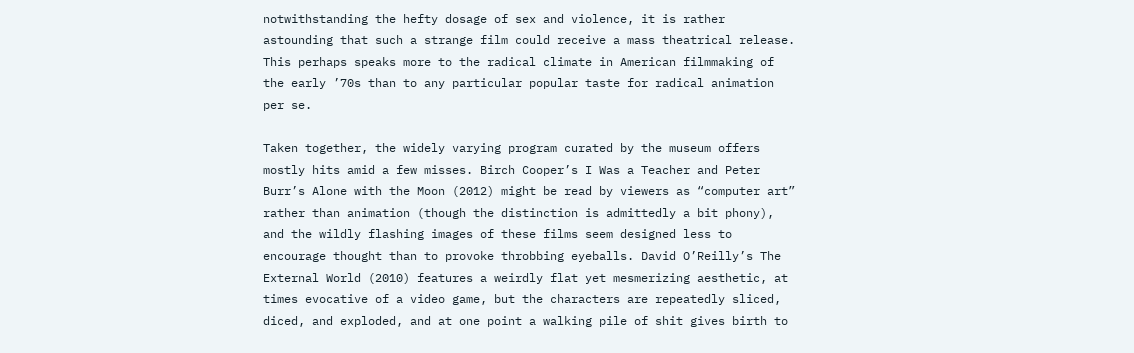notwithstanding the hefty dosage of sex and violence, it is rather astounding that such a strange film could receive a mass theatrical release. This perhaps speaks more to the radical climate in American filmmaking of the early ’70s than to any particular popular taste for radical animation per se.

Taken together, the widely varying program curated by the museum offers mostly hits amid a few misses. Birch Cooper’s I Was a Teacher and Peter Burr’s Alone with the Moon (2012) might be read by viewers as “computer art” rather than animation (though the distinction is admittedly a bit phony), and the wildly flashing images of these films seem designed less to encourage thought than to provoke throbbing eyeballs. David O’Reilly’s The External World (2010) features a weirdly flat yet mesmerizing aesthetic, at times evocative of a video game, but the characters are repeatedly sliced, diced, and exploded, and at one point a walking pile of shit gives birth to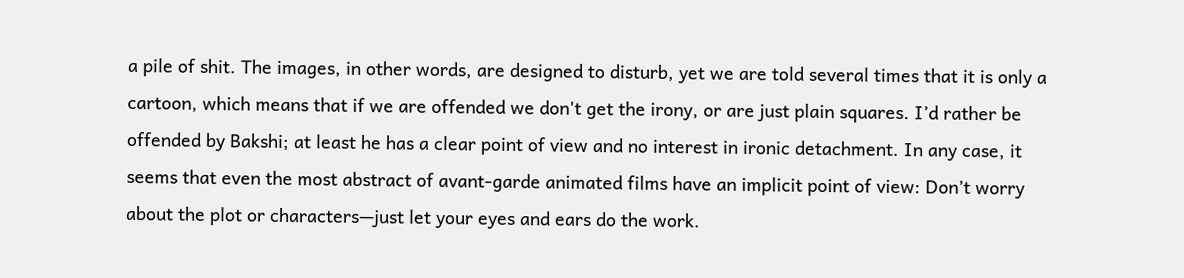a pile of shit. The images, in other words, are designed to disturb, yet we are told several times that it is only a cartoon, which means that if we are offended we don't get the irony, or are just plain squares. I’d rather be offended by Bakshi; at least he has a clear point of view and no interest in ironic detachment. In any case, it seems that even the most abstract of avant-garde animated films have an implicit point of view: Don’t worry about the plot or characters—just let your eyes and ears do the work.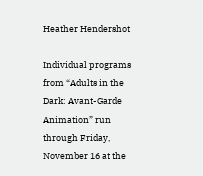Heather Hendershot

Individual programs from “Adults in the Dark: Avant-Garde Animation” run through Friday, November 16 at the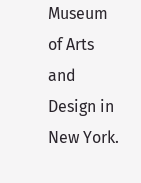Museum of Arts and Design in New York.